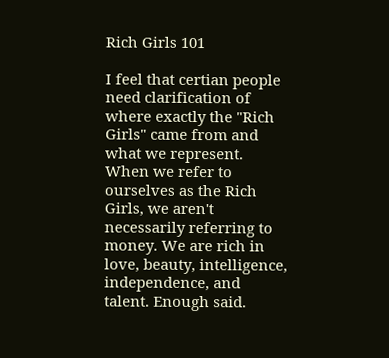Rich Girls 101

I feel that certian people need clarification of where exactly the "Rich Girls" came from and what we represent. When we refer to ourselves as the Rich Girls, we aren't necessarily referring to money. We are rich in love, beauty, intelligence, independence, and talent. Enough said.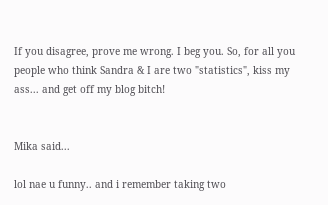If you disagree, prove me wrong. I beg you. So, for all you people who think Sandra & I are two "statistics", kiss my ass... and get off my blog bitch!


Mika said...

lol nae u funny.. and i remember taking two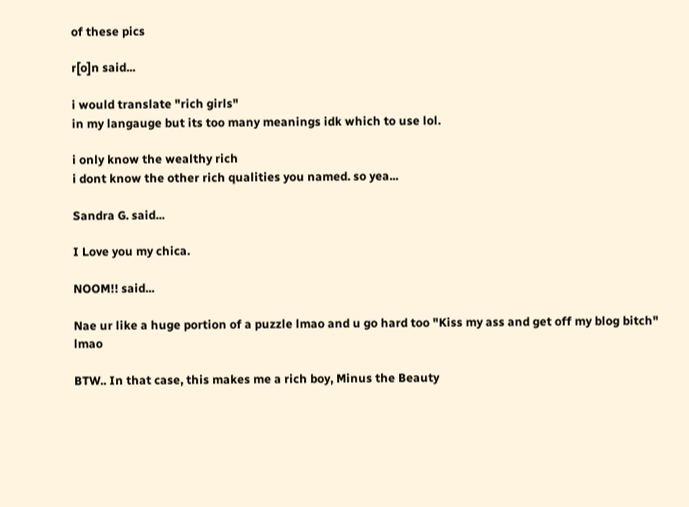of these pics

r[o]n said...

i would translate "rich girls"
in my langauge but its too many meanings idk which to use lol.

i only know the wealthy rich
i dont know the other rich qualities you named. so yea...

Sandra G. said...

I Love you my chica.

NOOM!! said...

Nae ur like a huge portion of a puzzle lmao and u go hard too "Kiss my ass and get off my blog bitch" lmao

BTW.. In that case, this makes me a rich boy, Minus the Beauty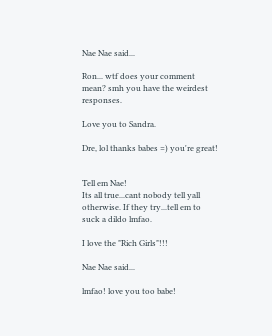Nae Nae said...

Ron... wtf does your comment mean? smh you have the weirdest responses.

Love you to Sandra.

Dre, lol thanks babes =) you're great!


Tell em Nae!
Its all true...cant nobody tell yall otherwise. If they try...tell em to suck a dildo lmfao.

I love the "Rich Girls"!!!

Nae Nae said...

lmfao! love you too babe!